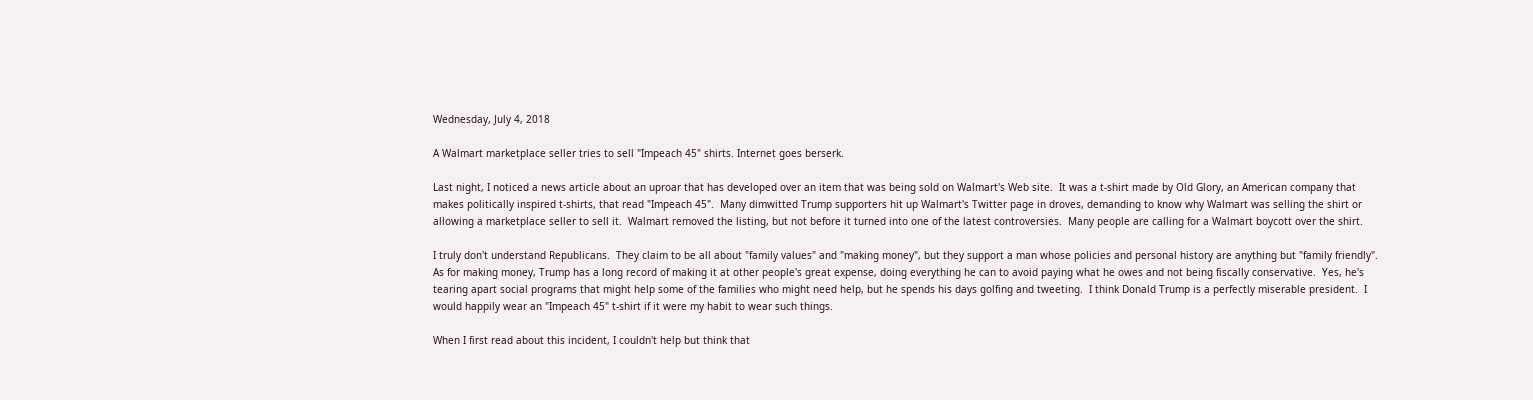Wednesday, July 4, 2018

A Walmart marketplace seller tries to sell "Impeach 45" shirts. Internet goes berserk.

Last night, I noticed a news article about an uproar that has developed over an item that was being sold on Walmart's Web site.  It was a t-shirt made by Old Glory, an American company that makes politically inspired t-shirts, that read "Impeach 45".  Many dimwitted Trump supporters hit up Walmart's Twitter page in droves, demanding to know why Walmart was selling the shirt or allowing a marketplace seller to sell it.  Walmart removed the listing, but not before it turned into one of the latest controversies.  Many people are calling for a Walmart boycott over the shirt.

I truly don't understand Republicans.  They claim to be all about "family values" and "making money", but they support a man whose policies and personal history are anything but "family friendly".  As for making money, Trump has a long record of making it at other people's great expense, doing everything he can to avoid paying what he owes and not being fiscally conservative.  Yes, he's tearing apart social programs that might help some of the families who might need help, but he spends his days golfing and tweeting.  I think Donald Trump is a perfectly miserable president.  I would happily wear an "Impeach 45" t-shirt if it were my habit to wear such things.

When I first read about this incident, I couldn't help but think that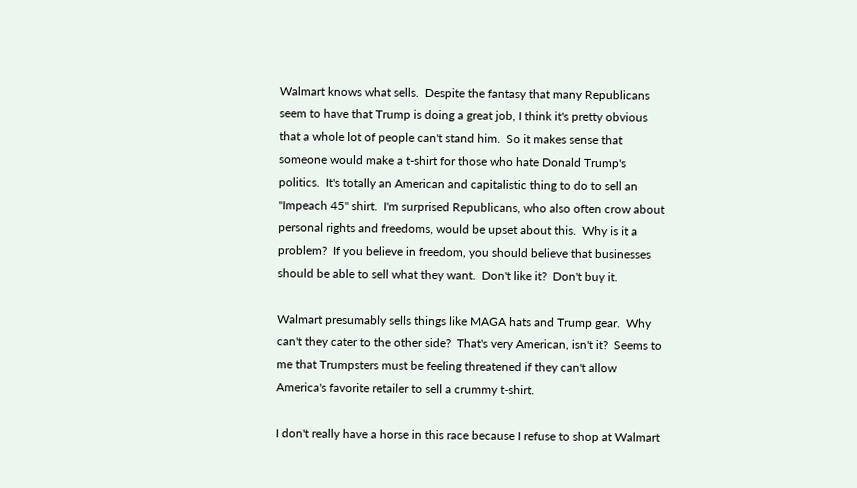Walmart knows what sells.  Despite the fantasy that many Republicans seem to have that Trump is doing a great job, I think it's pretty obvious that a whole lot of people can't stand him.  So it makes sense that someone would make a t-shirt for those who hate Donald Trump's politics.  It's totally an American and capitalistic thing to do to sell an "Impeach 45" shirt.  I'm surprised Republicans, who also often crow about personal rights and freedoms, would be upset about this.  Why is it a problem?  If you believe in freedom, you should believe that businesses should be able to sell what they want.  Don't like it?  Don't buy it.

Walmart presumably sells things like MAGA hats and Trump gear.  Why can't they cater to the other side?  That's very American, isn't it?  Seems to me that Trumpsters must be feeling threatened if they can't allow America's favorite retailer to sell a crummy t-shirt.

I don't really have a horse in this race because I refuse to shop at Walmart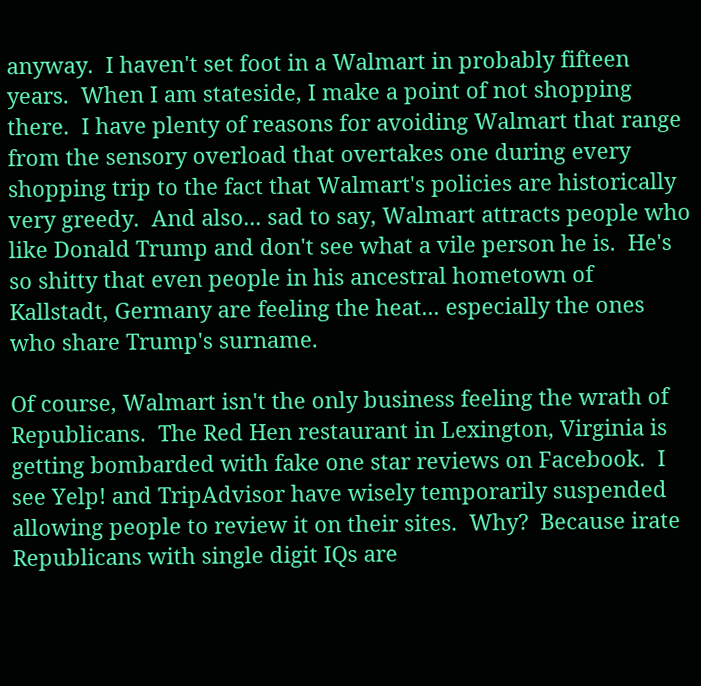anyway.  I haven't set foot in a Walmart in probably fifteen years.  When I am stateside, I make a point of not shopping there.  I have plenty of reasons for avoiding Walmart that range from the sensory overload that overtakes one during every shopping trip to the fact that Walmart's policies are historically very greedy.  And also... sad to say, Walmart attracts people who like Donald Trump and don't see what a vile person he is.  He's so shitty that even people in his ancestral hometown of Kallstadt, Germany are feeling the heat... especially the ones who share Trump's surname.

Of course, Walmart isn't the only business feeling the wrath of Republicans.  The Red Hen restaurant in Lexington, Virginia is getting bombarded with fake one star reviews on Facebook.  I see Yelp! and TripAdvisor have wisely temporarily suspended allowing people to review it on their sites.  Why?  Because irate Republicans with single digit IQs are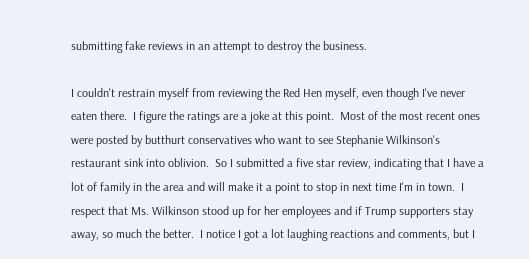submitting fake reviews in an attempt to destroy the business.

I couldn't restrain myself from reviewing the Red Hen myself, even though I've never eaten there.  I figure the ratings are a joke at this point.  Most of the most recent ones were posted by butthurt conservatives who want to see Stephanie Wilkinson's restaurant sink into oblivion.  So I submitted a five star review, indicating that I have a lot of family in the area and will make it a point to stop in next time I'm in town.  I respect that Ms. Wilkinson stood up for her employees and if Trump supporters stay away, so much the better.  I notice I got a lot laughing reactions and comments, but I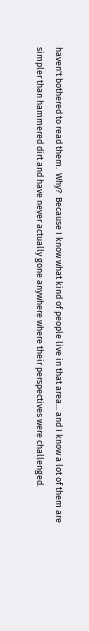haven't bothered to read them.  Why?  Because I know what kind of people live in that area... and I know a lot of them are simpler than hammered dirt and have never actually gone anywhere where their perspectives were challenged.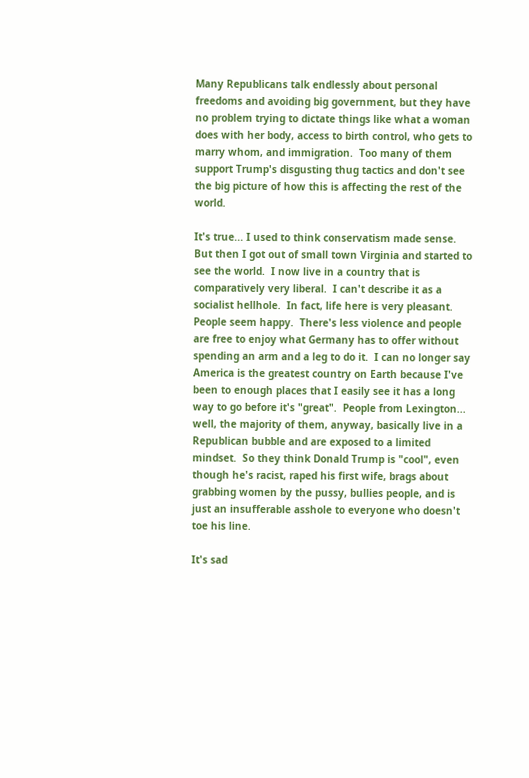Many Republicans talk endlessly about personal freedoms and avoiding big government, but they have no problem trying to dictate things like what a woman does with her body, access to birth control, who gets to marry whom, and immigration.  Too many of them support Trump's disgusting thug tactics and don't see the big picture of how this is affecting the rest of the world.

It's true... I used to think conservatism made sense.  But then I got out of small town Virginia and started to see the world.  I now live in a country that is comparatively very liberal.  I can't describe it as a socialist hellhole.  In fact, life here is very pleasant.  People seem happy.  There's less violence and people are free to enjoy what Germany has to offer without spending an arm and a leg to do it.  I can no longer say America is the greatest country on Earth because I've been to enough places that I easily see it has a long way to go before it's "great".  People from Lexington... well, the majority of them, anyway, basically live in a Republican bubble and are exposed to a limited mindset.  So they think Donald Trump is "cool", even though he's racist, raped his first wife, brags about grabbing women by the pussy, bullies people, and is just an insufferable asshole to everyone who doesn't toe his line.

It's sad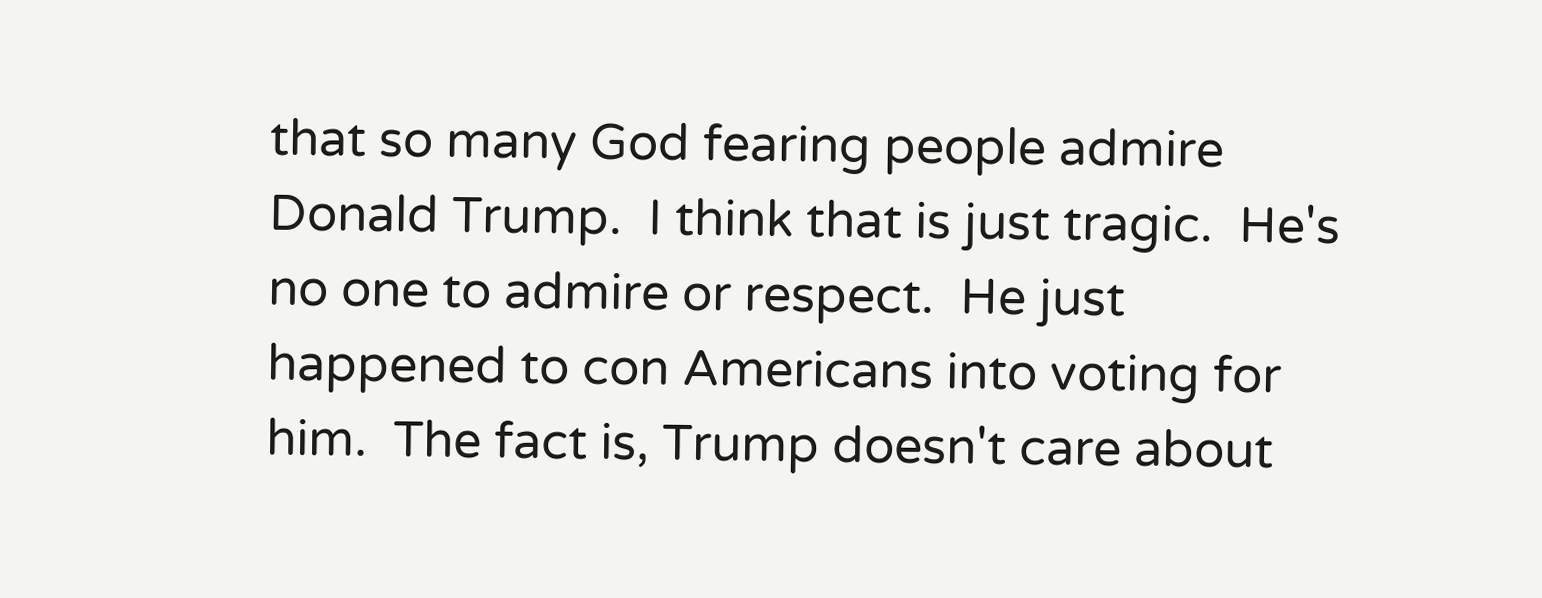that so many God fearing people admire Donald Trump.  I think that is just tragic.  He's no one to admire or respect.  He just happened to con Americans into voting for him.  The fact is, Trump doesn't care about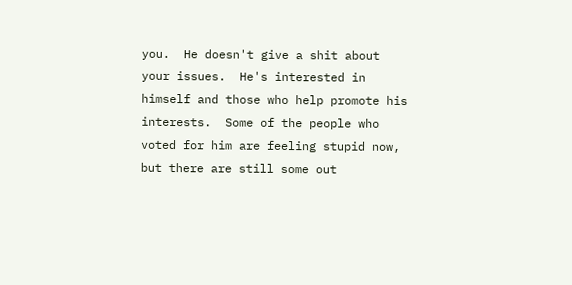you.  He doesn't give a shit about your issues.  He's interested in himself and those who help promote his interests.  Some of the people who voted for him are feeling stupid now, but there are still some out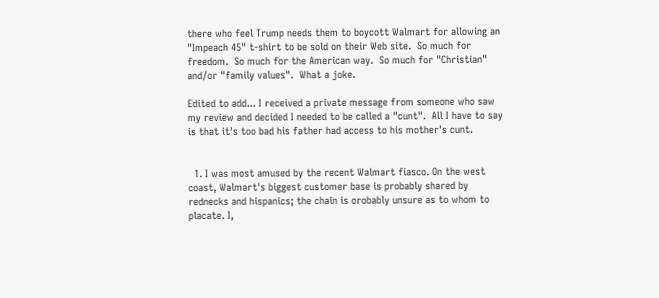there who feel Trump needs them to boycott Walmart for allowing an "Impeach 45" t-shirt to be sold on their Web site.  So much for freedom.  So much for the American way.  So much for "Christian" and/or "family values".  What a joke.

Edited to add... I received a private message from someone who saw my review and decided I needed to be called a "cunt".  All I have to say is that it's too bad his father had access to his mother's cunt.


  1. I was most amused by the recent Walmart fiasco. On the west coast, Walmart's biggest customer base is probably shared by rednecks and hispanics; the chain is orobably unsure as to whom to placate. I,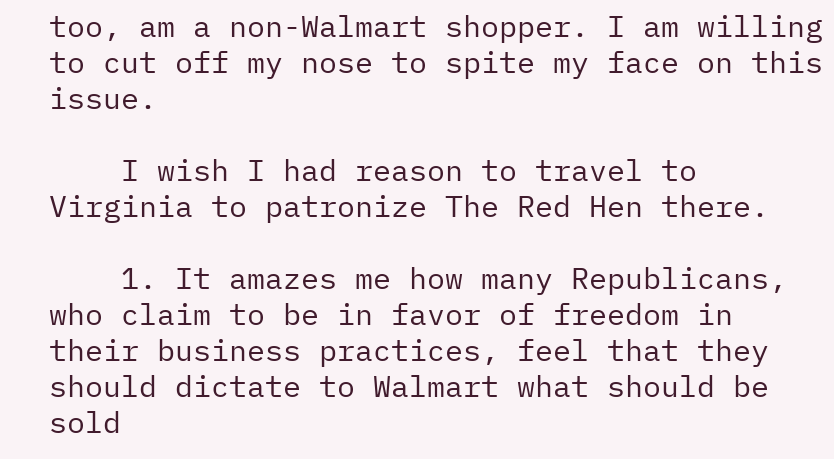too, am a non-Walmart shopper. I am willing to cut off my nose to spite my face on this issue.

    I wish I had reason to travel to Virginia to patronize The Red Hen there.

    1. It amazes me how many Republicans, who claim to be in favor of freedom in their business practices, feel that they should dictate to Walmart what should be sold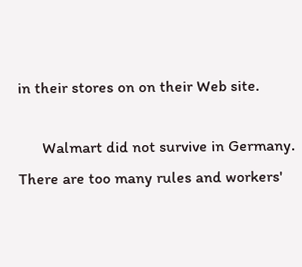in their stores on on their Web site.

      Walmart did not survive in Germany. There are too many rules and workers'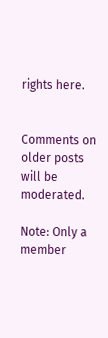rights here.


Comments on older posts will be moderated.

Note: Only a member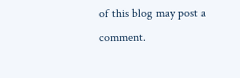of this blog may post a comment.